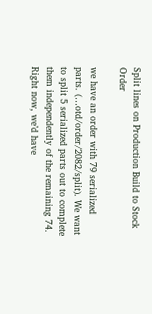Split lines on Production Build to Stock Order

we have an order with 79 serialized parts. (…otd/order/2082/split). We want to split 5 serialized parts out to complete them independently of the remaining 74. Right now, we’d have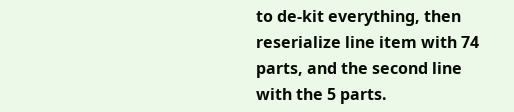to de-kit everything, then reserialize line item with 74 parts, and the second line with the 5 parts.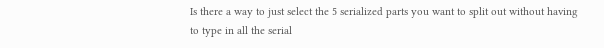Is there a way to just select the 5 serialized parts you want to split out without having to type in all the serial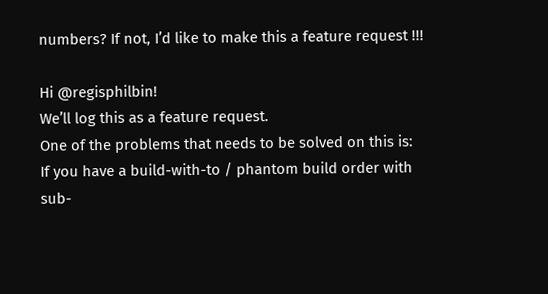numbers? If not, I’d like to make this a feature request !!!

Hi @regisphilbin!
We’ll log this as a feature request.
One of the problems that needs to be solved on this is:
If you have a build-with-to / phantom build order with sub-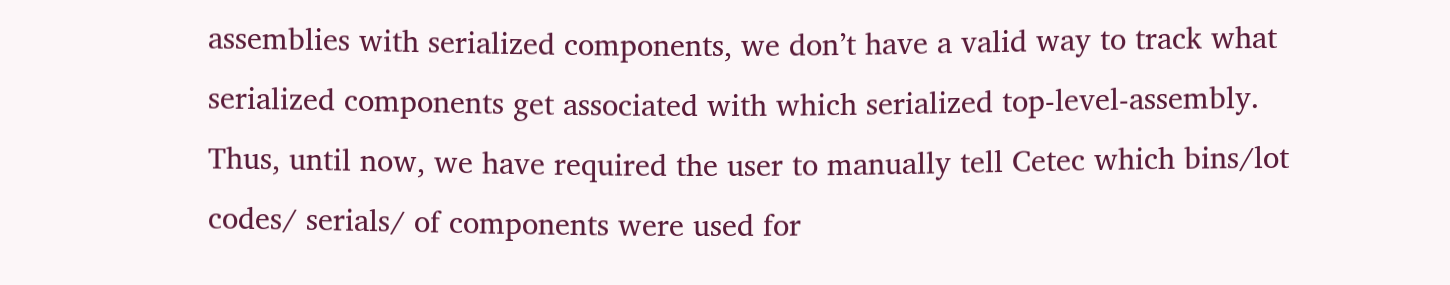assemblies with serialized components, we don’t have a valid way to track what serialized components get associated with which serialized top-level-assembly.
Thus, until now, we have required the user to manually tell Cetec which bins/lot codes/ serials/ of components were used for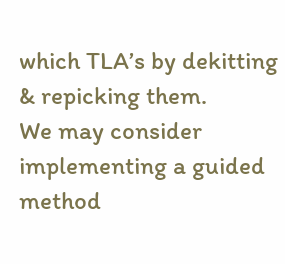which TLA’s by dekitting & repicking them.
We may consider implementing a guided method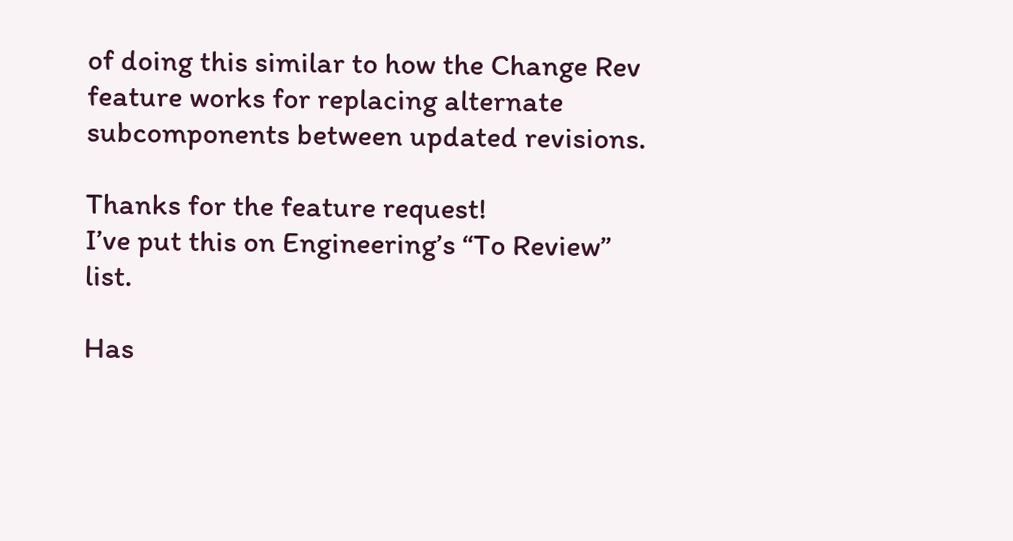of doing this similar to how the Change Rev feature works for replacing alternate subcomponents between updated revisions.

Thanks for the feature request!
I’ve put this on Engineering’s “To Review” list.

Has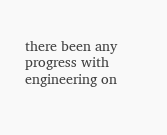there been any progress with engineering on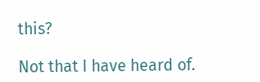this?

Not that I have heard of.